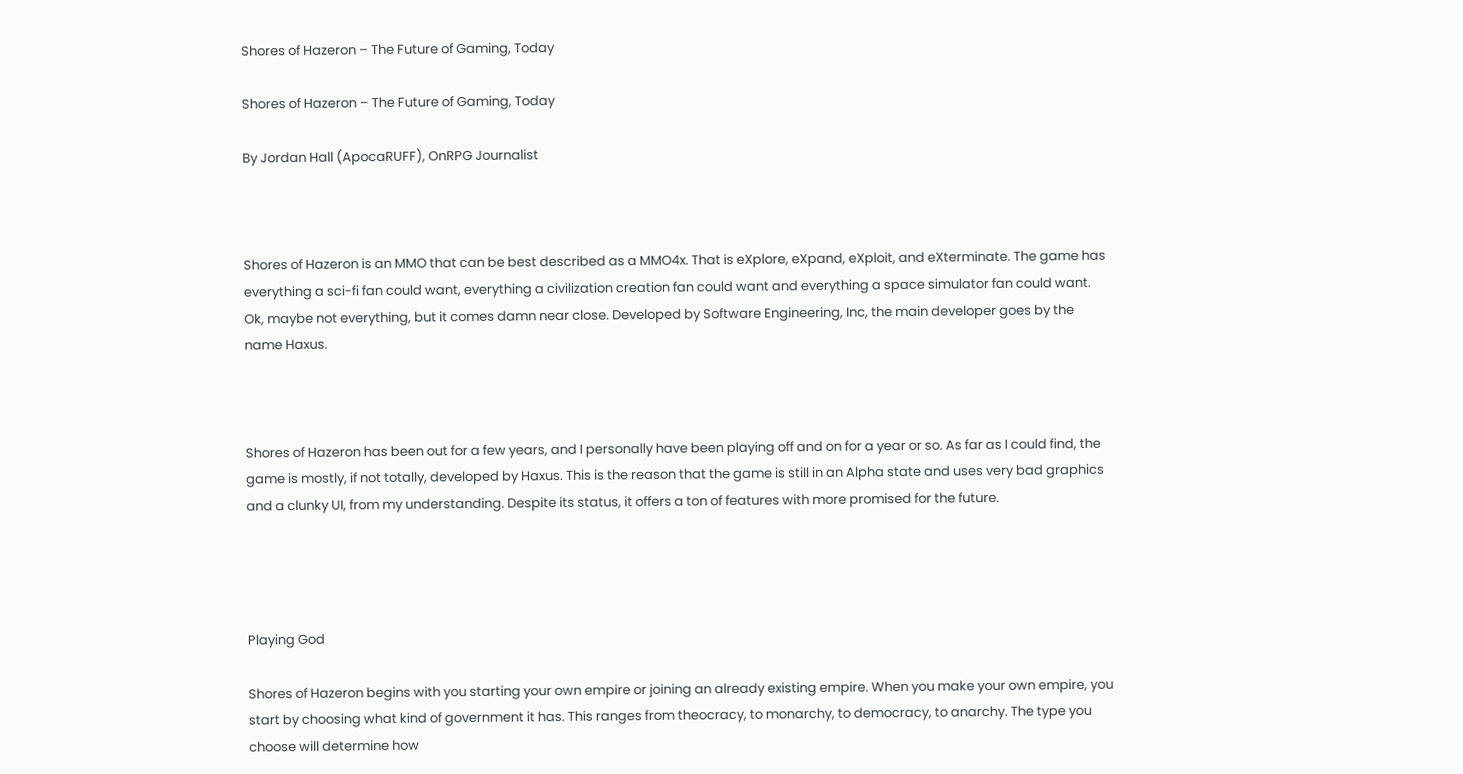Shores of Hazeron – The Future of Gaming, Today

Shores of Hazeron – The Future of Gaming, Today

By Jordan Hall (ApocaRUFF), OnRPG Journalist



Shores of Hazeron is an MMO that can be best described as a MMO4x. That is eXplore, eXpand, eXploit, and eXterminate. The game has everything a sci-fi fan could want, everything a civilization creation fan could want and everything a space simulator fan could want. Ok, maybe not everything, but it comes damn near close. Developed by Software Engineering, Inc, the main developer goes by the name Haxus.



Shores of Hazeron has been out for a few years, and I personally have been playing off and on for a year or so. As far as I could find, the game is mostly, if not totally, developed by Haxus. This is the reason that the game is still in an Alpha state and uses very bad graphics and a clunky UI, from my understanding. Despite its status, it offers a ton of features with more promised for the future.




Playing God

Shores of Hazeron begins with you starting your own empire or joining an already existing empire. When you make your own empire, you start by choosing what kind of government it has. This ranges from theocracy, to monarchy, to democracy, to anarchy. The type you choose will determine how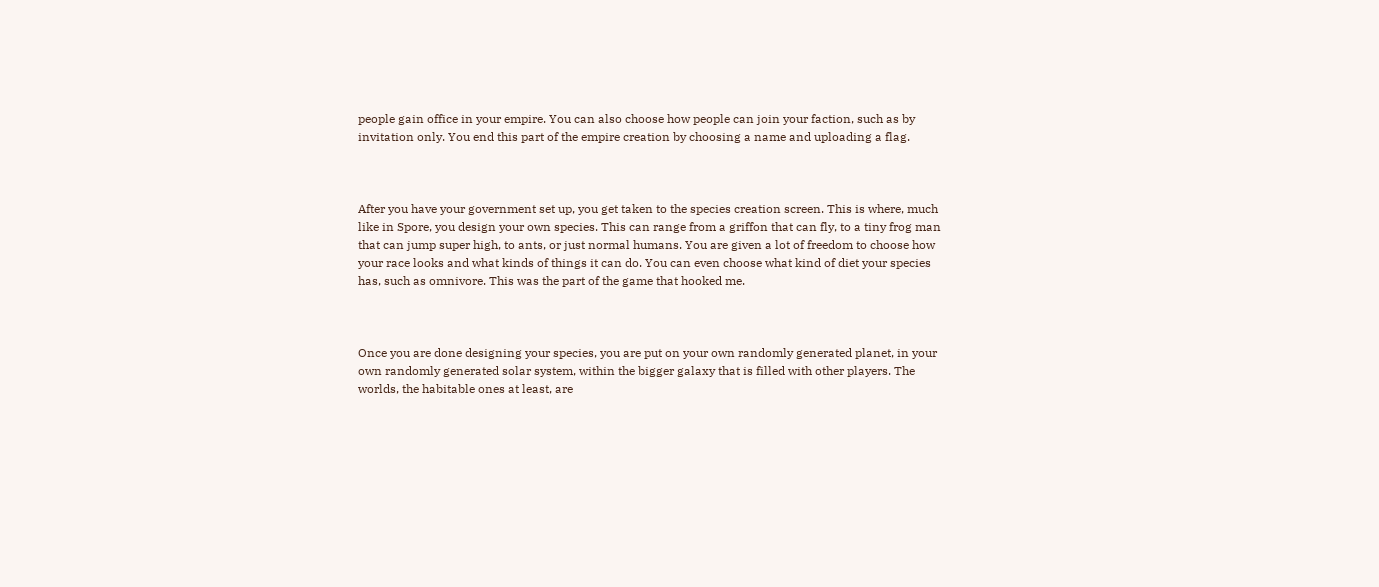people gain office in your empire. You can also choose how people can join your faction, such as by invitation only. You end this part of the empire creation by choosing a name and uploading a flag.



After you have your government set up, you get taken to the species creation screen. This is where, much like in Spore, you design your own species. This can range from a griffon that can fly, to a tiny frog man that can jump super high, to ants, or just normal humans. You are given a lot of freedom to choose how your race looks and what kinds of things it can do. You can even choose what kind of diet your species has, such as omnivore. This was the part of the game that hooked me.



Once you are done designing your species, you are put on your own randomly generated planet, in your own randomly generated solar system, within the bigger galaxy that is filled with other players. The worlds, the habitable ones at least, are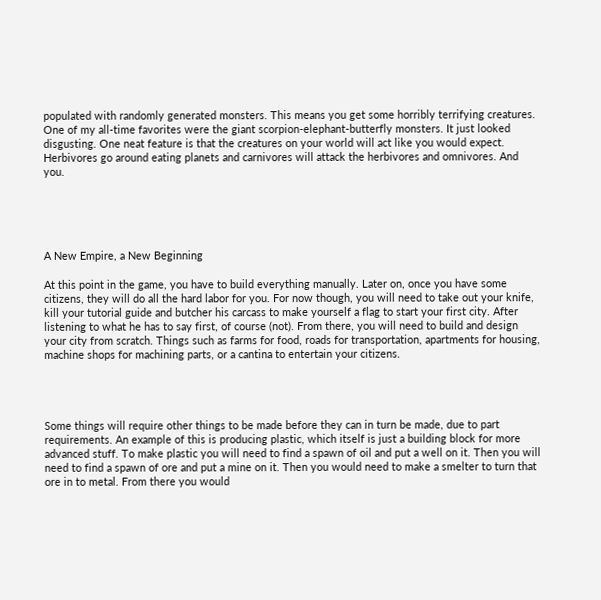populated with randomly generated monsters. This means you get some horribly terrifying creatures. One of my all-time favorites were the giant scorpion-elephant-butterfly monsters. It just looked disgusting. One neat feature is that the creatures on your world will act like you would expect. Herbivores go around eating planets and carnivores will attack the herbivores and omnivores. And you.





A New Empire, a New Beginning

At this point in the game, you have to build everything manually. Later on, once you have some citizens, they will do all the hard labor for you. For now though, you will need to take out your knife, kill your tutorial guide and butcher his carcass to make yourself a flag to start your first city. After listening to what he has to say first, of course (not). From there, you will need to build and design your city from scratch. Things such as farms for food, roads for transportation, apartments for housing, machine shops for machining parts, or a cantina to entertain your citizens.




Some things will require other things to be made before they can in turn be made, due to part requirements. An example of this is producing plastic, which itself is just a building block for more advanced stuff. To make plastic you will need to find a spawn of oil and put a well on it. Then you will need to find a spawn of ore and put a mine on it. Then you would need to make a smelter to turn that ore in to metal. From there you would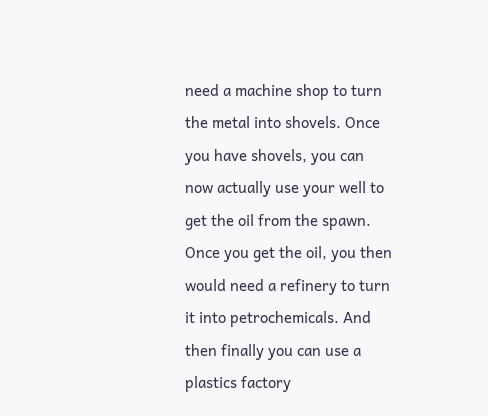need a machine shop to turn the metal into shovels. Once you have shovels, you can now actually use your well to get the oil from the spawn. Once you get the oil, you then would need a refinery to turn it into petrochemicals. And then finally you can use a plastics factory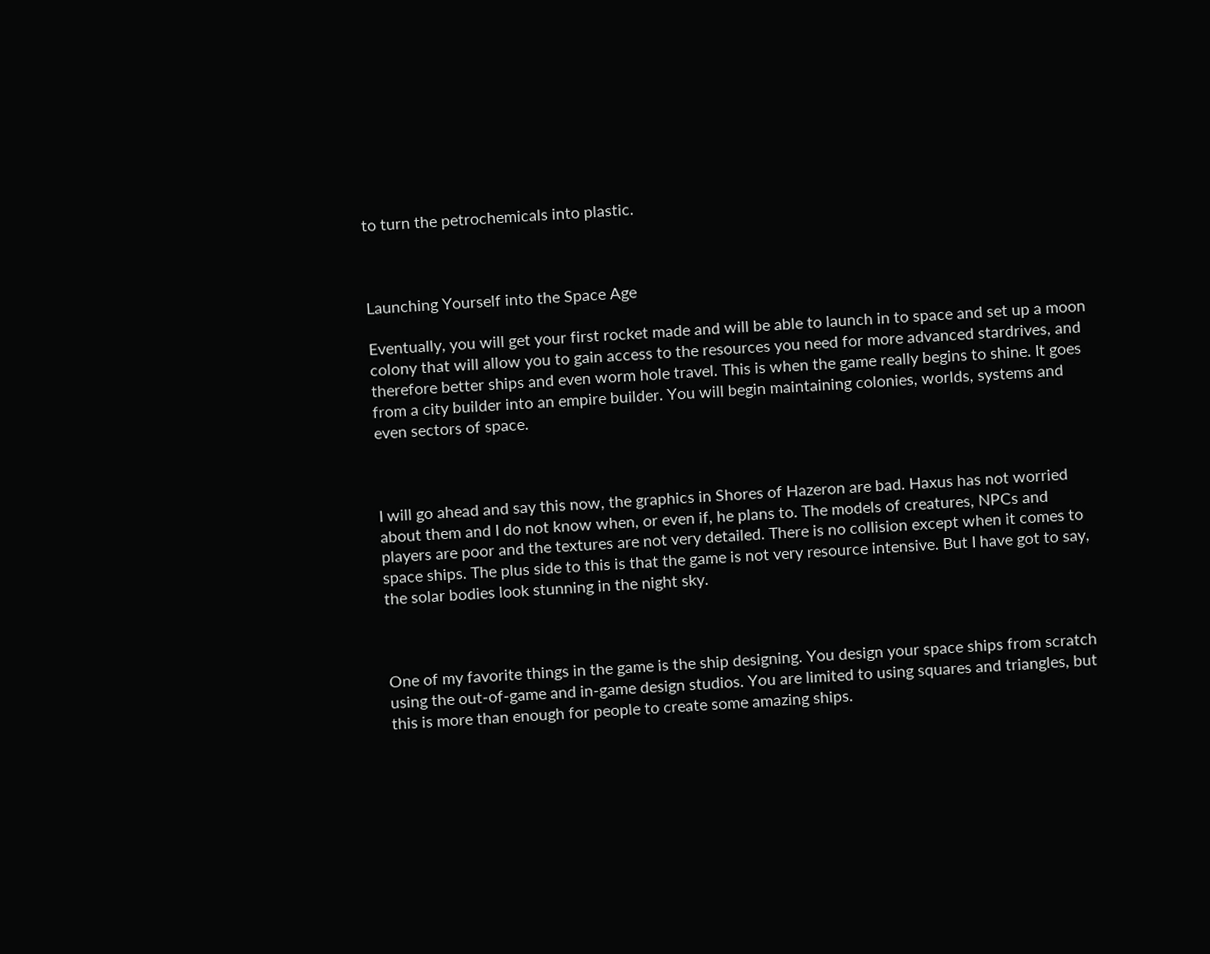to turn the petrochemicals into plastic.



Launching Yourself into the Space Age

Eventually, you will get your first rocket made and will be able to launch in to space and set up a moon colony that will allow you to gain access to the resources you need for more advanced stardrives, and therefore better ships and even worm hole travel. This is when the game really begins to shine. It goes from a city builder into an empire builder. You will begin maintaining colonies, worlds, systems and even sectors of space.



I will go ahead and say this now, the graphics in Shores of Hazeron are bad. Haxus has not worried about them and I do not know when, or even if, he plans to. The models of creatures, NPCs and players are poor and the textures are not very detailed. There is no collision except when it comes to space ships. The plus side to this is that the game is not very resource intensive. But I have got to say, the solar bodies look stunning in the night sky.



One of my favorite things in the game is the ship designing. You design your space ships from scratch using the out-of-game and in-game design studios. You are limited to using squares and triangles, but this is more than enough for people to create some amazing ships.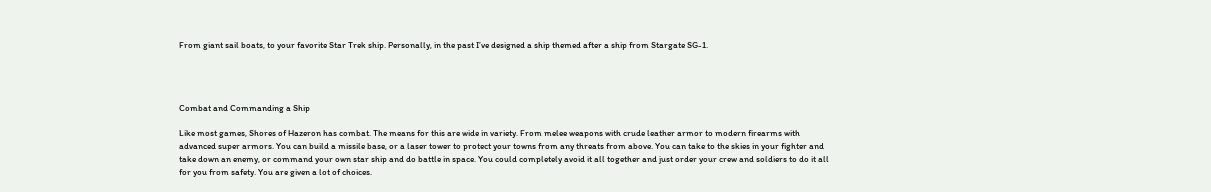From giant sail boats, to your favorite Star Trek ship. Personally, in the past I’ve designed a ship themed after a ship from Stargate SG-1.




Combat and Commanding a Ship

Like most games, Shores of Hazeron has combat. The means for this are wide in variety. From melee weapons with crude leather armor to modern firearms with advanced super armors. You can build a missile base, or a laser tower to protect your towns from any threats from above. You can take to the skies in your fighter and take down an enemy, or command your own star ship and do battle in space. You could completely avoid it all together and just order your crew and soldiers to do it all for you from safety. You are given a lot of choices.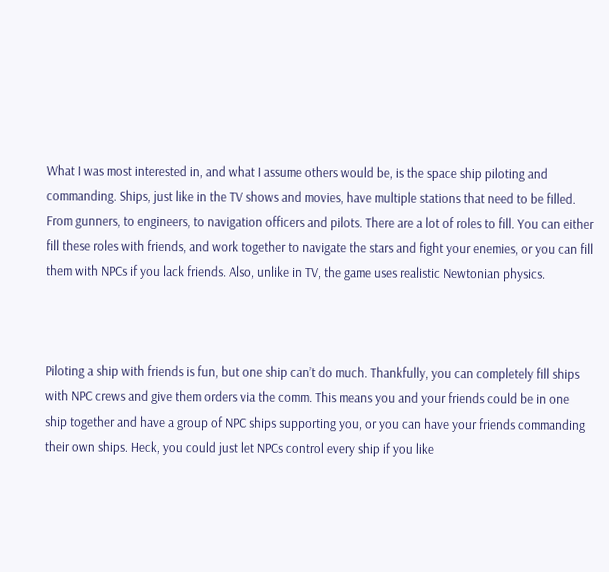What I was most interested in, and what I assume others would be, is the space ship piloting and commanding. Ships, just like in the TV shows and movies, have multiple stations that need to be filled. From gunners, to engineers, to navigation officers and pilots. There are a lot of roles to fill. You can either fill these roles with friends, and work together to navigate the stars and fight your enemies, or you can fill them with NPCs if you lack friends. Also, unlike in TV, the game uses realistic Newtonian physics.



Piloting a ship with friends is fun, but one ship can’t do much. Thankfully, you can completely fill ships with NPC crews and give them orders via the comm. This means you and your friends could be in one ship together and have a group of NPC ships supporting you, or you can have your friends commanding their own ships. Heck, you could just let NPCs control every ship if you like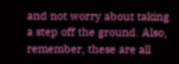and not worry about taking a step off the ground. Also, remember, these are all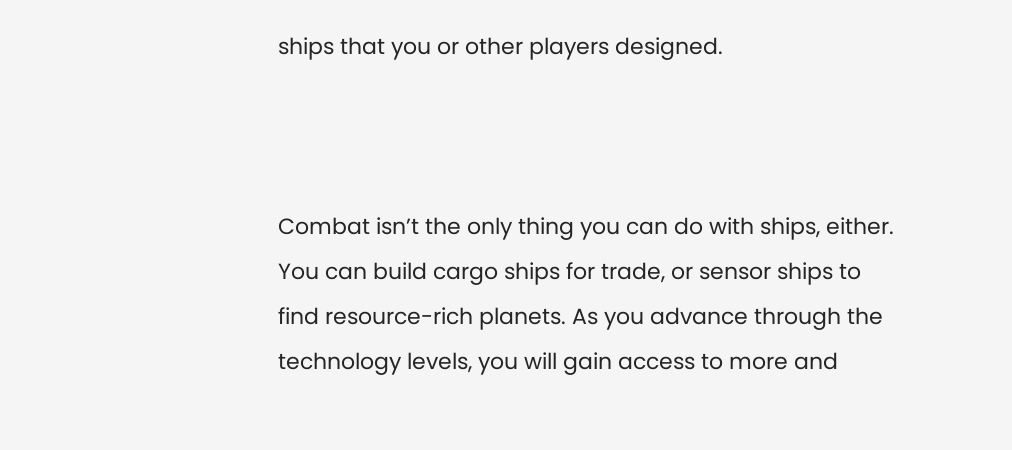ships that you or other players designed.



Combat isn’t the only thing you can do with ships, either. You can build cargo ships for trade, or sensor ships to find resource-rich planets. As you advance through the technology levels, you will gain access to more and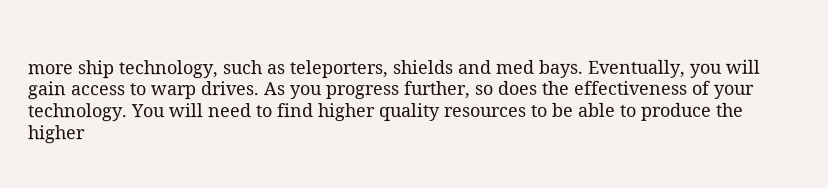more ship technology, such as teleporters, shields and med bays. Eventually, you will gain access to warp drives. As you progress further, so does the effectiveness of your technology. You will need to find higher quality resources to be able to produce the higher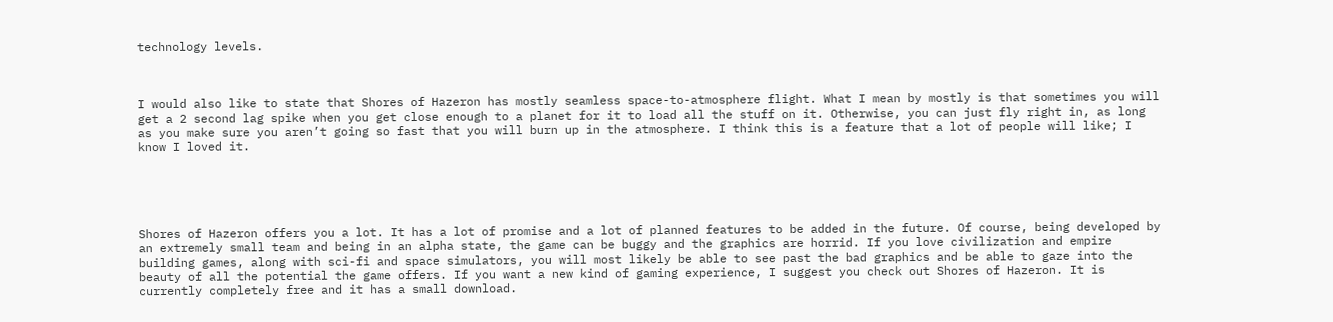technology levels.



I would also like to state that Shores of Hazeron has mostly seamless space-to-atmosphere flight. What I mean by mostly is that sometimes you will get a 2 second lag spike when you get close enough to a planet for it to load all the stuff on it. Otherwise, you can just fly right in, as long as you make sure you aren’t going so fast that you will burn up in the atmosphere. I think this is a feature that a lot of people will like; I know I loved it.





Shores of Hazeron offers you a lot. It has a lot of promise and a lot of planned features to be added in the future. Of course, being developed by an extremely small team and being in an alpha state, the game can be buggy and the graphics are horrid. If you love civilization and empire building games, along with sci-fi and space simulators, you will most likely be able to see past the bad graphics and be able to gaze into the beauty of all the potential the game offers. If you want a new kind of gaming experience, I suggest you check out Shores of Hazeron. It is currently completely free and it has a small download.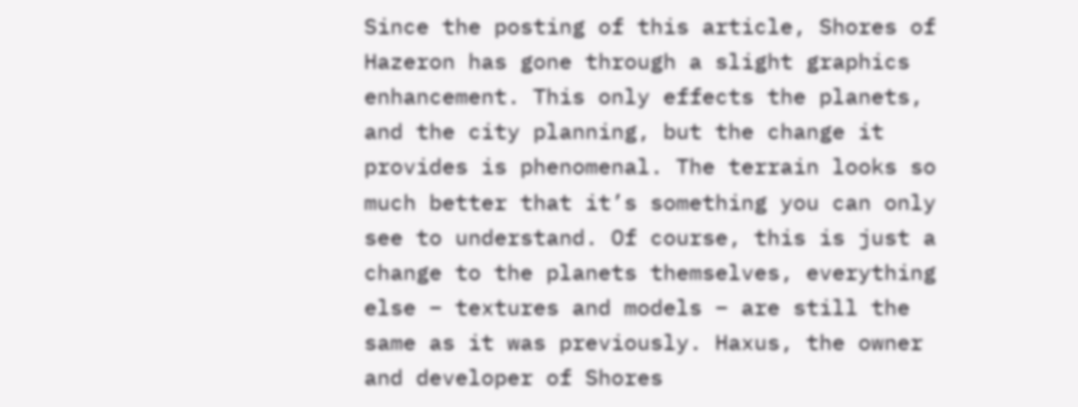Since the posting of this article, Shores of Hazeron has gone through a slight graphics enhancement. This only effects the planets, and the city planning, but the change it provides is phenomenal. The terrain looks so much better that it’s something you can only see to understand. Of course, this is just a change to the planets themselves, everything else – textures and models – are still the same as it was previously. Haxus, the owner and developer of Shores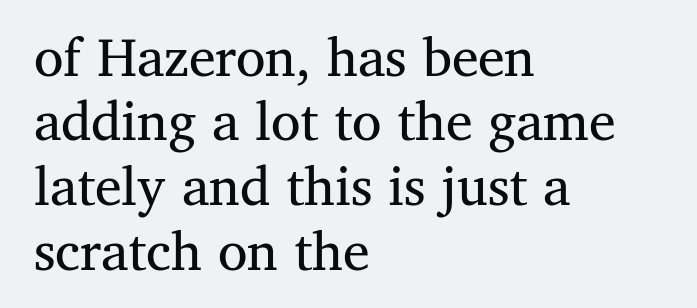of Hazeron, has been adding a lot to the game lately and this is just a scratch on the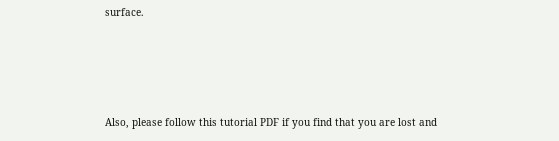surface.




Also, please follow this tutorial PDF if you find that you are lost and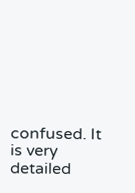confused. It is very detailed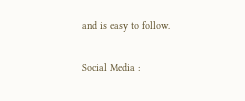and is easy to follow.

Social Media :